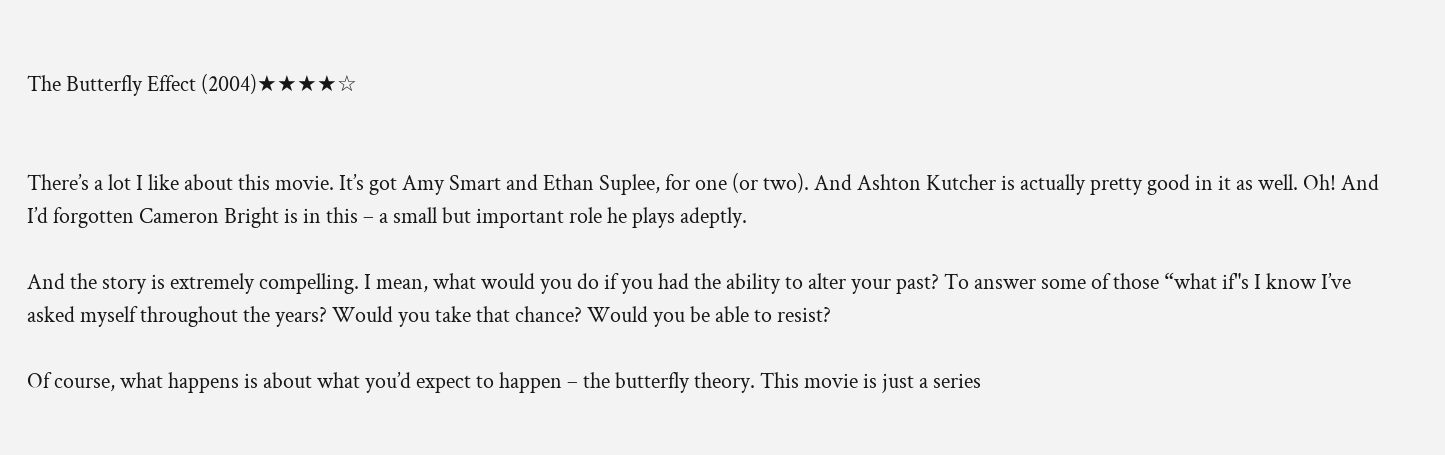The Butterfly Effect (2004)★★★★☆


There’s a lot I like about this movie. It’s got Amy Smart and Ethan Suplee, for one (or two). And Ashton Kutcher is actually pretty good in it as well. Oh! And I’d forgotten Cameron Bright is in this – a small but important role he plays adeptly.

And the story is extremely compelling. I mean, what would you do if you had the ability to alter your past? To answer some of those “what if"s I know I’ve asked myself throughout the years? Would you take that chance? Would you be able to resist?

Of course, what happens is about what you’d expect to happen – the butterfly theory. This movie is just a series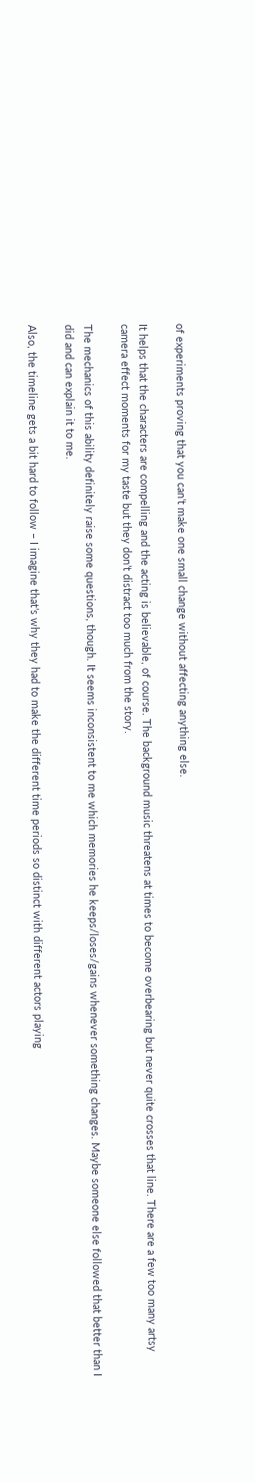of experiments proving that you can’t make one small change without affecting anything else.

It helps that the characters are compelling and the acting is believable, of course. The background music threatens at times to become overbearing but never quite crosses that line. There are a few too many artsy camera effect moments for my taste but they don’t distract too much from the story.

The mechanics of this ability definitely raise some questions, though. It seems inconsistent to me which memories he keeps/loses/gains whenever something changes. Maybe someone else followed that better than I did and can explain it to me.

Also, the timeline gets a bit hard to follow – I imagine that’s why they had to make the different time periods so distinct with different actors playing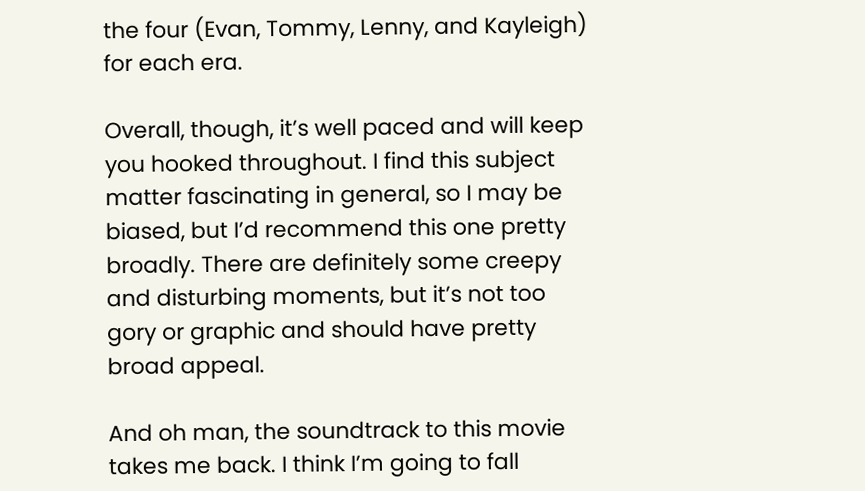the four (Evan, Tommy, Lenny, and Kayleigh) for each era.

Overall, though, it’s well paced and will keep you hooked throughout. I find this subject matter fascinating in general, so I may be biased, but I’d recommend this one pretty broadly. There are definitely some creepy and disturbing moments, but it’s not too gory or graphic and should have pretty broad appeal.

And oh man, the soundtrack to this movie takes me back. I think I’m going to fall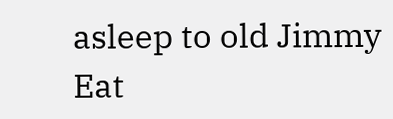asleep to old Jimmy Eat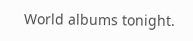World albums tonight.